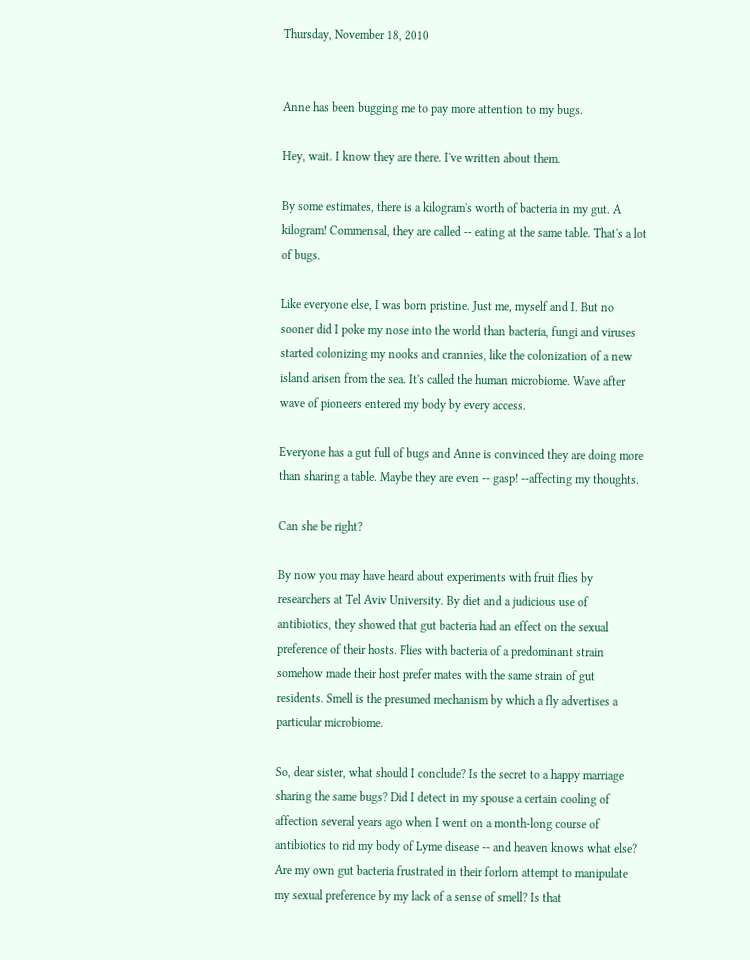Thursday, November 18, 2010


Anne has been bugging me to pay more attention to my bugs.

Hey, wait. I know they are there. I've written about them.

By some estimates, there is a kilogram's worth of bacteria in my gut. A kilogram! Commensal, they are called -- eating at the same table. That's a lot of bugs.

Like everyone else, I was born pristine. Just me, myself and I. But no sooner did I poke my nose into the world than bacteria, fungi and viruses started colonizing my nooks and crannies, like the colonization of a new island arisen from the sea. It's called the human microbiome. Wave after wave of pioneers entered my body by every access.

Everyone has a gut full of bugs and Anne is convinced they are doing more than sharing a table. Maybe they are even -- gasp! --affecting my thoughts.

Can she be right?

By now you may have heard about experiments with fruit flies by researchers at Tel Aviv University. By diet and a judicious use of antibiotics, they showed that gut bacteria had an effect on the sexual preference of their hosts. Flies with bacteria of a predominant strain somehow made their host prefer mates with the same strain of gut residents. Smell is the presumed mechanism by which a fly advertises a particular microbiome.

So, dear sister, what should I conclude? Is the secret to a happy marriage sharing the same bugs? Did I detect in my spouse a certain cooling of affection several years ago when I went on a month-long course of antibiotics to rid my body of Lyme disease -- and heaven knows what else? Are my own gut bacteria frustrated in their forlorn attempt to manipulate my sexual preference by my lack of a sense of smell? Is that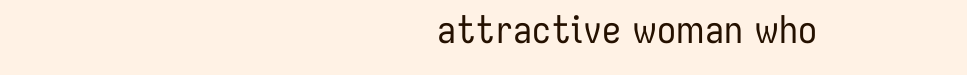attractive woman who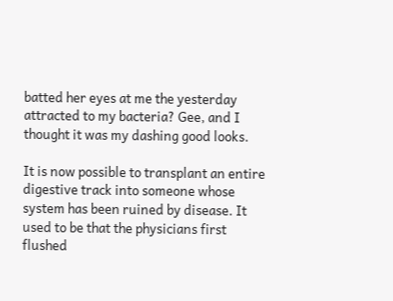batted her eyes at me the yesterday attracted to my bacteria? Gee, and I thought it was my dashing good looks.

It is now possible to transplant an entire digestive track into someone whose system has been ruined by disease. It used to be that the physicians first flushed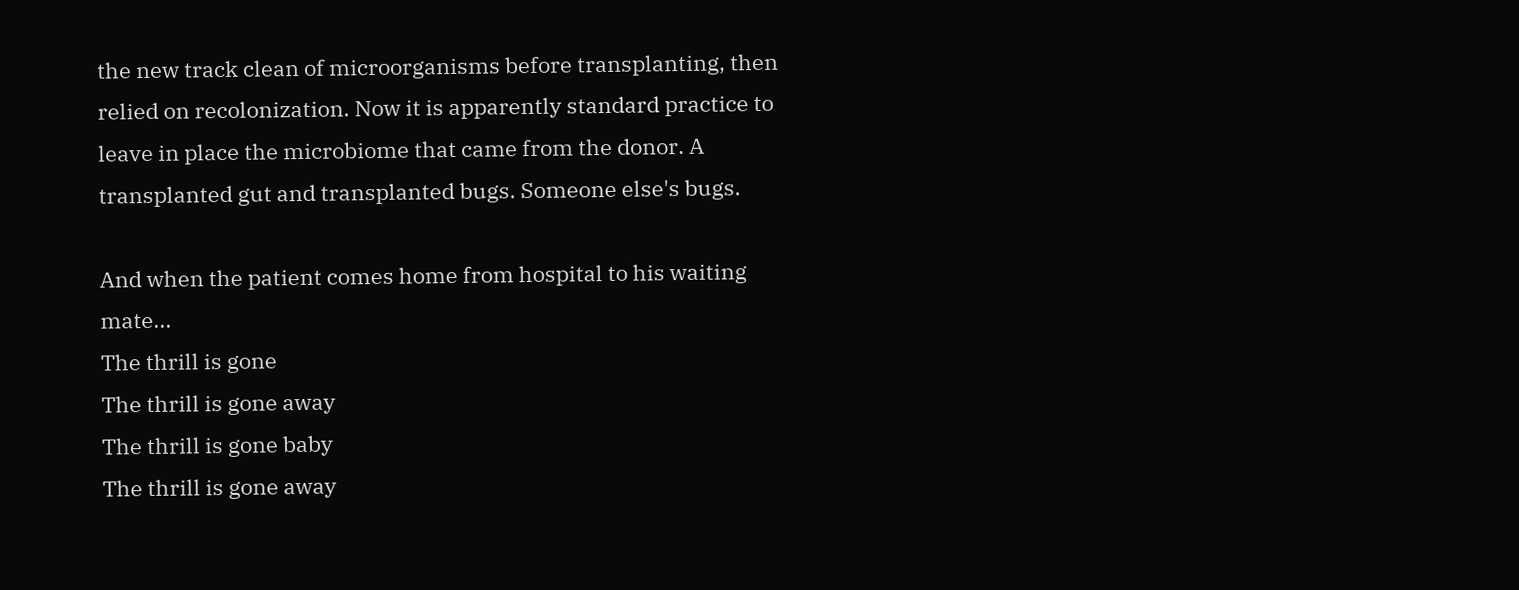the new track clean of microorganisms before transplanting, then relied on recolonization. Now it is apparently standard practice to leave in place the microbiome that came from the donor. A transplanted gut and transplanted bugs. Someone else's bugs.

And when the patient comes home from hospital to his waiting mate...
The thrill is gone
The thrill is gone away
The thrill is gone baby
The thrill is gone away